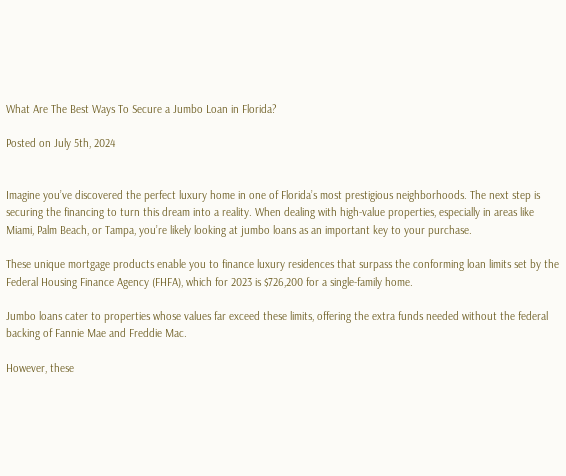What Are The Best Ways To Secure a Jumbo Loan in Florida?

Posted on July 5th, 2024


Imagine you’ve discovered the perfect luxury home in one of Florida’s most prestigious neighborhoods. The next step is securing the financing to turn this dream into a reality. When dealing with high-value properties, especially in areas like Miami, Palm Beach, or Tampa, you’re likely looking at jumbo loans as an important key to your purchase.

These unique mortgage products enable you to finance luxury residences that surpass the conforming loan limits set by the Federal Housing Finance Agency (FHFA), which for 2023 is $726,200 for a single-family home.

Jumbo loans cater to properties whose values far exceed these limits, offering the extra funds needed without the federal backing of Fannie Mae and Freddie Mac.

However, these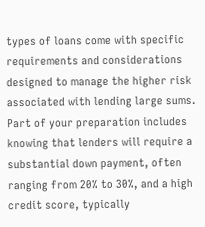types of loans come with specific requirements and considerations designed to manage the higher risk associated with lending large sums. Part of your preparation includes knowing that lenders will require a substantial down payment, often ranging from 20% to 30%, and a high credit score, typically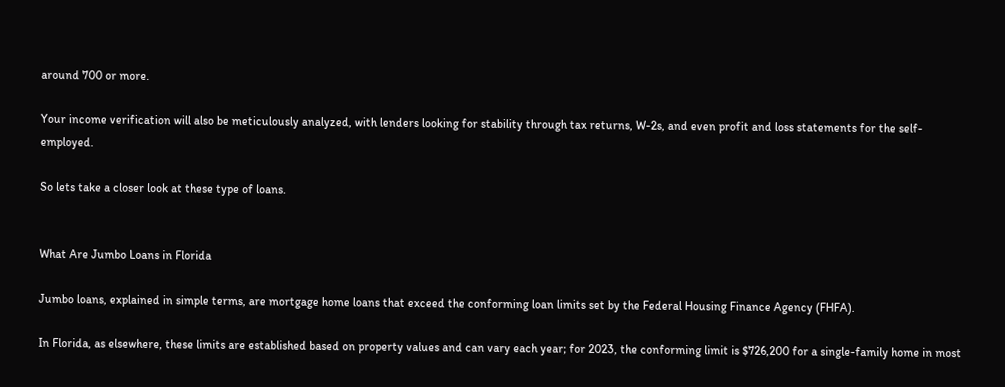around 700 or more.

Your income verification will also be meticulously analyzed, with lenders looking for stability through tax returns, W-2s, and even profit and loss statements for the self-employed.

So lets take a closer look at these type of loans.


What Are Jumbo Loans in Florida

Jumbo loans, explained in simple terms, are mortgage home loans that exceed the conforming loan limits set by the Federal Housing Finance Agency (FHFA).

In Florida, as elsewhere, these limits are established based on property values and can vary each year; for 2023, the conforming limit is $726,200 for a single-family home in most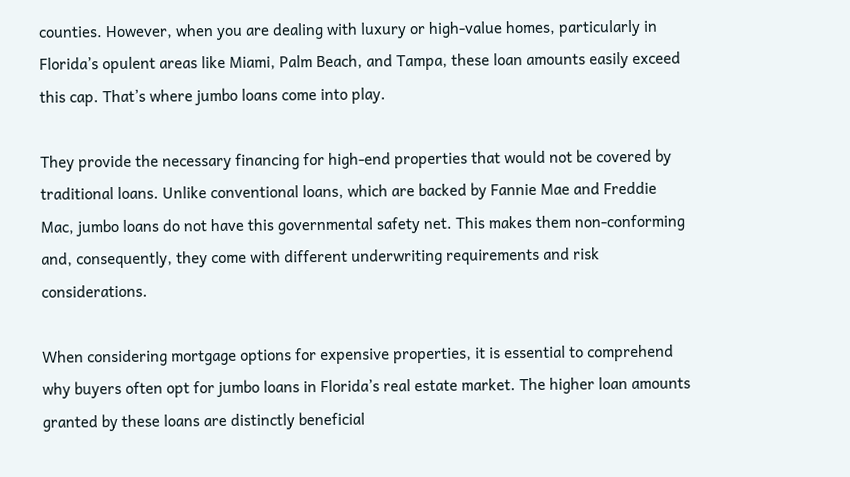counties. However, when you are dealing with luxury or high-value homes, particularly in Florida’s opulent areas like Miami, Palm Beach, and Tampa, these loan amounts easily exceed this cap. That’s where jumbo loans come into play.

They provide the necessary financing for high-end properties that would not be covered by traditional loans. Unlike conventional loans, which are backed by Fannie Mae and Freddie Mac, jumbo loans do not have this governmental safety net. This makes them non-conforming and, consequently, they come with different underwriting requirements and risk considerations.

When considering mortgage options for expensive properties, it is essential to comprehend why buyers often opt for jumbo loans in Florida’s real estate market. The higher loan amounts granted by these loans are distinctly beneficial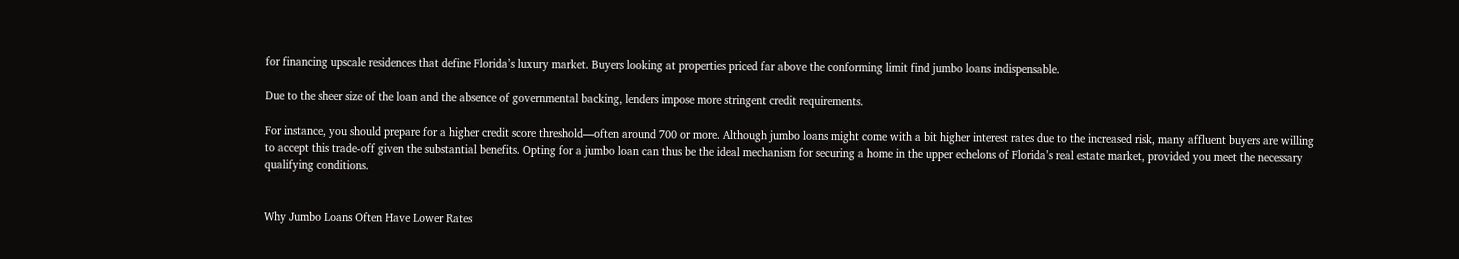for financing upscale residences that define Florida’s luxury market. Buyers looking at properties priced far above the conforming limit find jumbo loans indispensable.

Due to the sheer size of the loan and the absence of governmental backing, lenders impose more stringent credit requirements.

For instance, you should prepare for a higher credit score threshold—often around 700 or more. Although jumbo loans might come with a bit higher interest rates due to the increased risk, many affluent buyers are willing to accept this trade-off given the substantial benefits. Opting for a jumbo loan can thus be the ideal mechanism for securing a home in the upper echelons of Florida’s real estate market, provided you meet the necessary qualifying conditions.


Why Jumbo Loans Often Have Lower Rates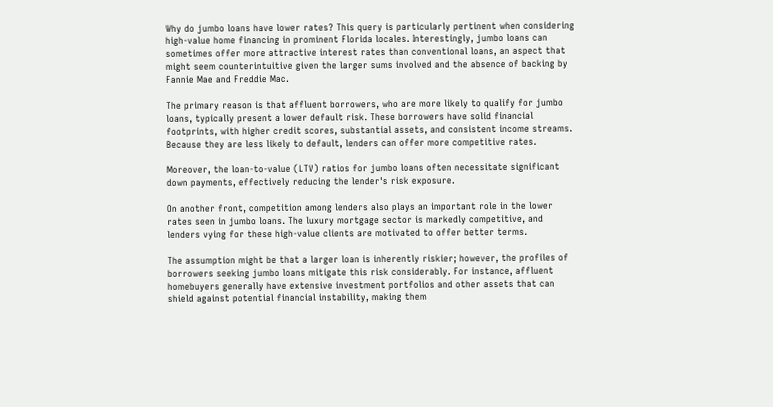Why do jumbo loans have lower rates? This query is particularly pertinent when considering high-value home financing in prominent Florida locales. Interestingly, jumbo loans can sometimes offer more attractive interest rates than conventional loans, an aspect that might seem counterintuitive given the larger sums involved and the absence of backing by Fannie Mae and Freddie Mac.

The primary reason is that affluent borrowers, who are more likely to qualify for jumbo loans, typically present a lower default risk. These borrowers have solid financial footprints, with higher credit scores, substantial assets, and consistent income streams. Because they are less likely to default, lenders can offer more competitive rates.

Moreover, the loan-to-value (LTV) ratios for jumbo loans often necessitate significant down payments, effectively reducing the lender's risk exposure.

On another front, competition among lenders also plays an important role in the lower rates seen in jumbo loans. The luxury mortgage sector is markedly competitive, and lenders vying for these high-value clients are motivated to offer better terms.

The assumption might be that a larger loan is inherently riskier; however, the profiles of borrowers seeking jumbo loans mitigate this risk considerably. For instance, affluent homebuyers generally have extensive investment portfolios and other assets that can shield against potential financial instability, making them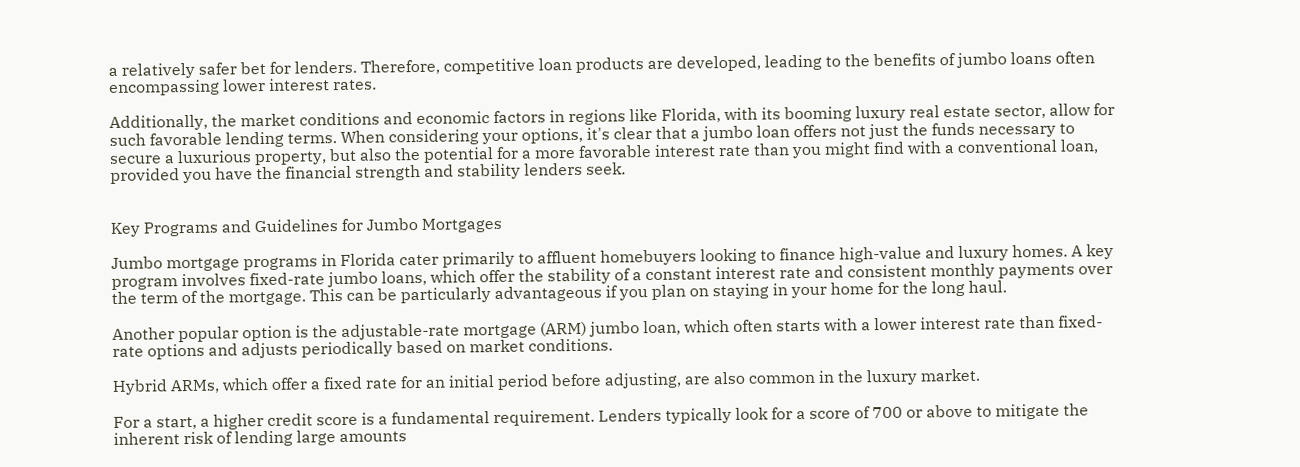a relatively safer bet for lenders. Therefore, competitive loan products are developed, leading to the benefits of jumbo loans often encompassing lower interest rates.

Additionally, the market conditions and economic factors in regions like Florida, with its booming luxury real estate sector, allow for such favorable lending terms. When considering your options, it's clear that a jumbo loan offers not just the funds necessary to secure a luxurious property, but also the potential for a more favorable interest rate than you might find with a conventional loan, provided you have the financial strength and stability lenders seek.


Key Programs and Guidelines for Jumbo Mortgages

Jumbo mortgage programs in Florida cater primarily to affluent homebuyers looking to finance high-value and luxury homes. A key program involves fixed-rate jumbo loans, which offer the stability of a constant interest rate and consistent monthly payments over the term of the mortgage. This can be particularly advantageous if you plan on staying in your home for the long haul.

Another popular option is the adjustable-rate mortgage (ARM) jumbo loan, which often starts with a lower interest rate than fixed-rate options and adjusts periodically based on market conditions.

Hybrid ARMs, which offer a fixed rate for an initial period before adjusting, are also common in the luxury market.

For a start, a higher credit score is a fundamental requirement. Lenders typically look for a score of 700 or above to mitigate the inherent risk of lending large amounts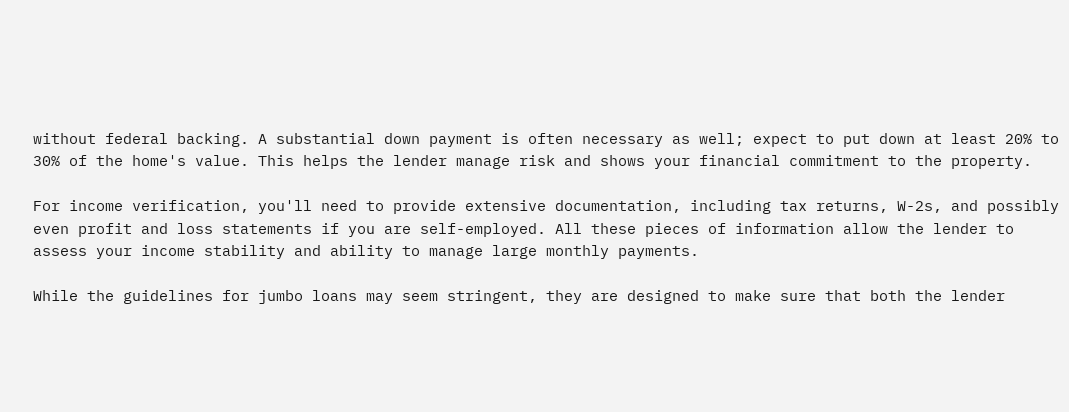without federal backing. A substantial down payment is often necessary as well; expect to put down at least 20% to 30% of the home's value. This helps the lender manage risk and shows your financial commitment to the property.

For income verification, you'll need to provide extensive documentation, including tax returns, W-2s, and possibly even profit and loss statements if you are self-employed. All these pieces of information allow the lender to assess your income stability and ability to manage large monthly payments.

While the guidelines for jumbo loans may seem stringent, they are designed to make sure that both the lender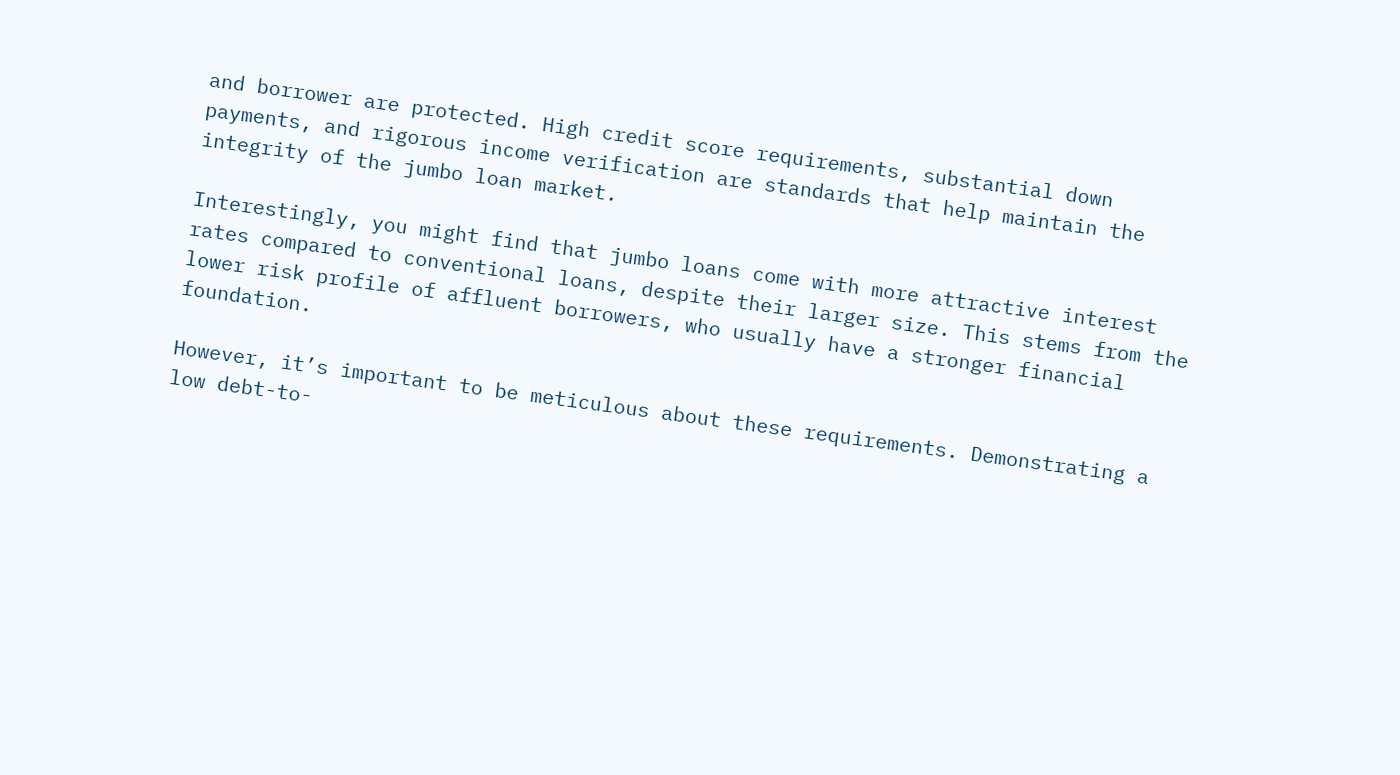and borrower are protected. High credit score requirements, substantial down payments, and rigorous income verification are standards that help maintain the integrity of the jumbo loan market.

Interestingly, you might find that jumbo loans come with more attractive interest rates compared to conventional loans, despite their larger size. This stems from the lower risk profile of affluent borrowers, who usually have a stronger financial foundation.

However, it’s important to be meticulous about these requirements. Demonstrating a low debt-to-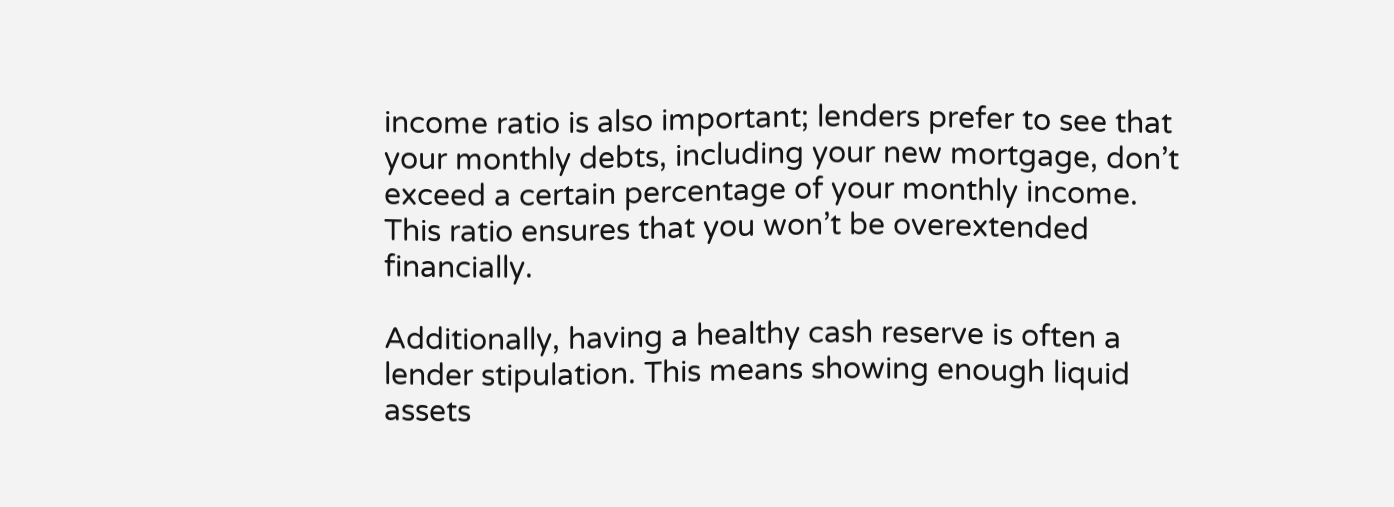income ratio is also important; lenders prefer to see that your monthly debts, including your new mortgage, don’t exceed a certain percentage of your monthly income. This ratio ensures that you won’t be overextended financially.

Additionally, having a healthy cash reserve is often a lender stipulation. This means showing enough liquid assets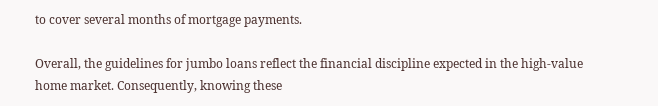to cover several months of mortgage payments.

Overall, the guidelines for jumbo loans reflect the financial discipline expected in the high-value home market. Consequently, knowing these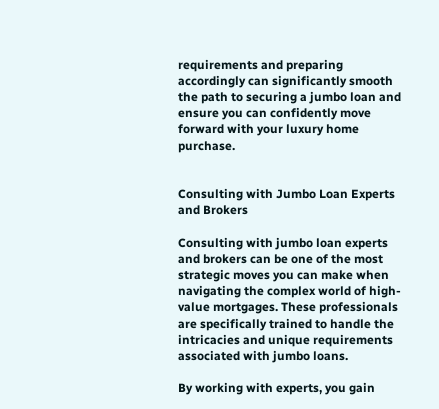requirements and preparing accordingly can significantly smooth the path to securing a jumbo loan and ensure you can confidently move forward with your luxury home purchase.


Consulting with Jumbo Loan Experts and Brokers

Consulting with jumbo loan experts and brokers can be one of the most strategic moves you can make when navigating the complex world of high-value mortgages. These professionals are specifically trained to handle the intricacies and unique requirements associated with jumbo loans.

By working with experts, you gain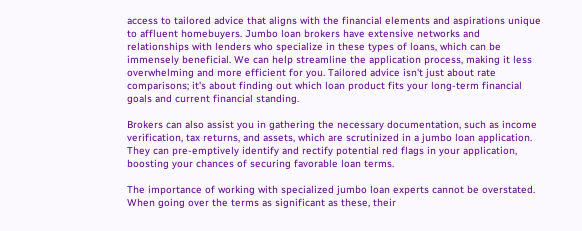access to tailored advice that aligns with the financial elements and aspirations unique to affluent homebuyers. Jumbo loan brokers have extensive networks and relationships with lenders who specialize in these types of loans, which can be immensely beneficial. We can help streamline the application process, making it less overwhelming and more efficient for you. Tailored advice isn't just about rate comparisons; it's about finding out which loan product fits your long-term financial goals and current financial standing.

Brokers can also assist you in gathering the necessary documentation, such as income verification, tax returns, and assets, which are scrutinized in a jumbo loan application. They can pre-emptively identify and rectify potential red flags in your application, boosting your chances of securing favorable loan terms.

The importance of working with specialized jumbo loan experts cannot be overstated. When going over the terms as significant as these, their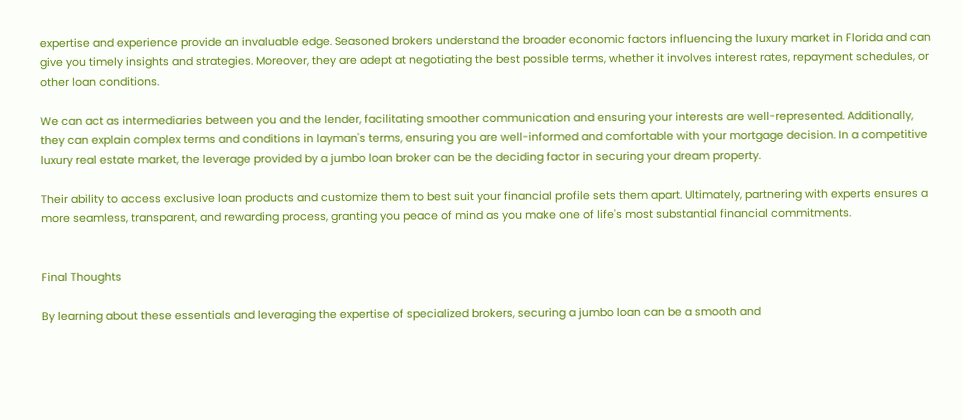expertise and experience provide an invaluable edge. Seasoned brokers understand the broader economic factors influencing the luxury market in Florida and can give you timely insights and strategies. Moreover, they are adept at negotiating the best possible terms, whether it involves interest rates, repayment schedules, or other loan conditions.

We can act as intermediaries between you and the lender, facilitating smoother communication and ensuring your interests are well-represented. Additionally, they can explain complex terms and conditions in layman's terms, ensuring you are well-informed and comfortable with your mortgage decision. In a competitive luxury real estate market, the leverage provided by a jumbo loan broker can be the deciding factor in securing your dream property.

Their ability to access exclusive loan products and customize them to best suit your financial profile sets them apart. Ultimately, partnering with experts ensures a more seamless, transparent, and rewarding process, granting you peace of mind as you make one of life's most substantial financial commitments.


Final Thoughts

By learning about these essentials and leveraging the expertise of specialized brokers, securing a jumbo loan can be a smooth and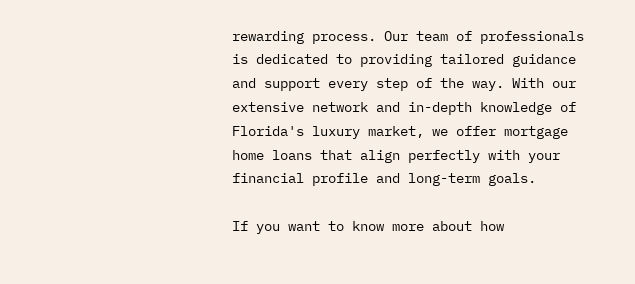rewarding process. Our team of professionals is dedicated to providing tailored guidance and support every step of the way. With our extensive network and in-depth knowledge of Florida's luxury market, we offer mortgage home loans that align perfectly with your financial profile and long-term goals.

If you want to know more about how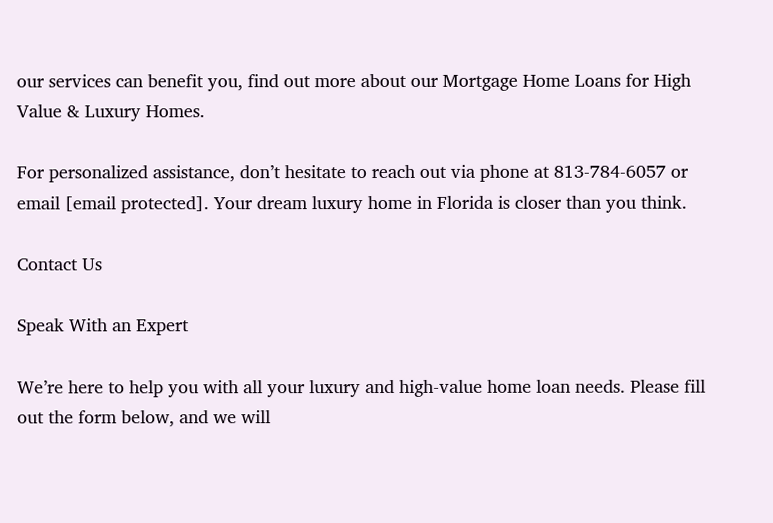our services can benefit you, find out more about our Mortgage Home Loans for High Value & Luxury Homes.

For personalized assistance, don’t hesitate to reach out via phone at 813-784-6057 or email [email protected]. Your dream luxury home in Florida is closer than you think.

Contact Us

Speak With an Expert

We’re here to help you with all your luxury and high-value home loan needs. Please fill out the form below, and we will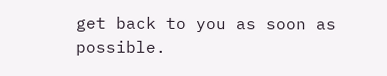get back to you as soon as possible.